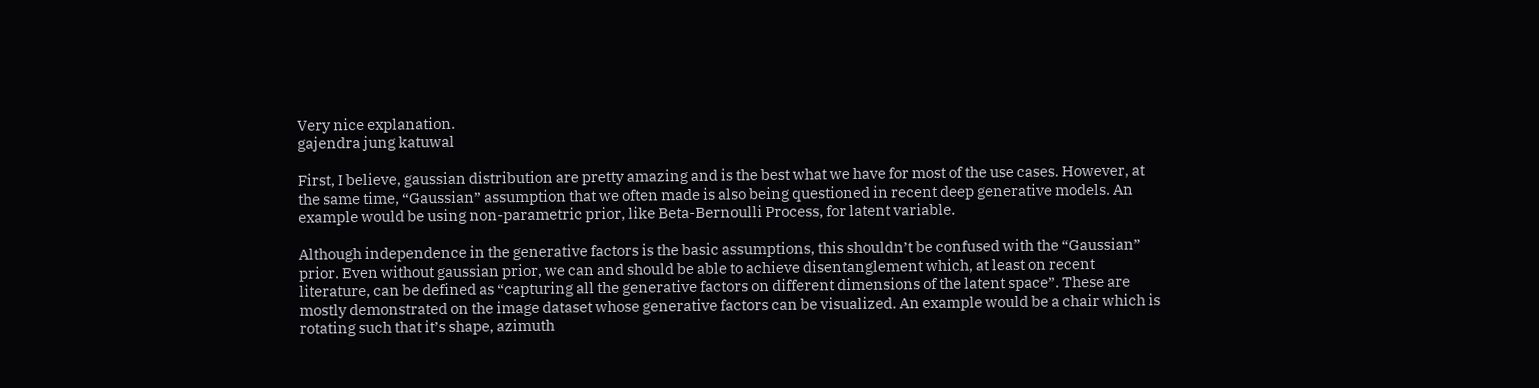Very nice explanation.
gajendra jung katuwal

First, I believe, gaussian distribution are pretty amazing and is the best what we have for most of the use cases. However, at the same time, “Gaussian” assumption that we often made is also being questioned in recent deep generative models. An example would be using non-parametric prior, like Beta-Bernoulli Process, for latent variable.

Although independence in the generative factors is the basic assumptions, this shouldn’t be confused with the “Gaussian” prior. Even without gaussian prior, we can and should be able to achieve disentanglement which, at least on recent literature, can be defined as “capturing all the generative factors on different dimensions of the latent space”. These are mostly demonstrated on the image dataset whose generative factors can be visualized. An example would be a chair which is rotating such that it’s shape, azimuth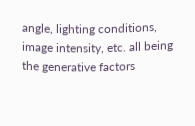angle, lighting conditions, image intensity, etc. all being the generative factors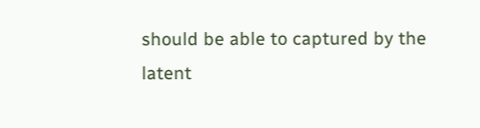should be able to captured by the latent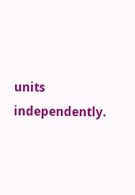units independently.